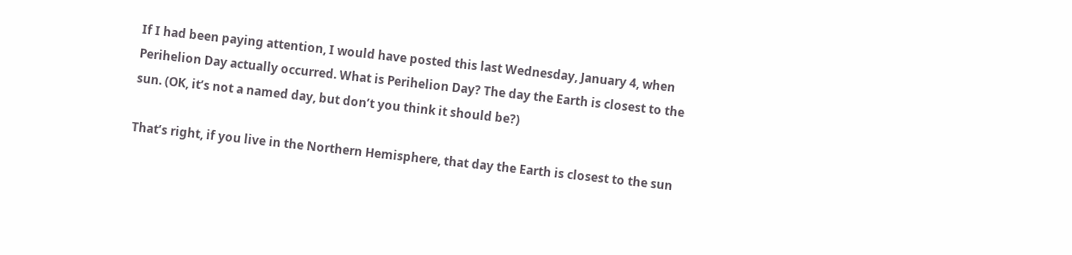If I had been paying attention, I would have posted this last Wednesday, January 4, when Perihelion Day actually occurred. What is Perihelion Day? The day the Earth is closest to the sun. (OK, it’s not a named day, but don’t you think it should be?)

That’s right, if you live in the Northern Hemisphere, that day the Earth is closest to the sun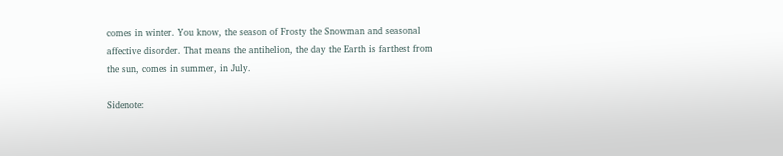comes in winter. You know, the season of Frosty the Snowman and seasonal affective disorder. That means the antihelion, the day the Earth is farthest from the sun, comes in summer, in July.

Sidenote: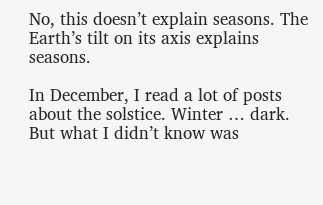No, this doesn’t explain seasons. The Earth’s tilt on its axis explains seasons.

In December, I read a lot of posts about the solstice. Winter … dark. But what I didn’t know was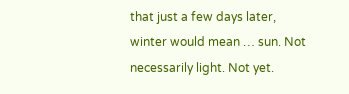that just a few days later, winter would mean … sun. Not necessarily light. Not yet.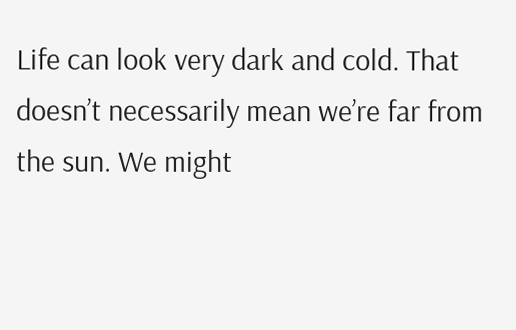Life can look very dark and cold. That doesn’t necessarily mean we’re far from the sun. We might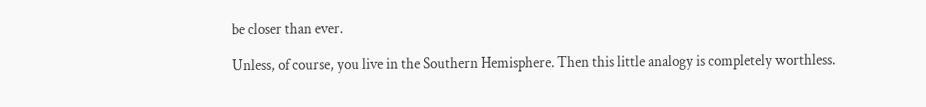be closer than ever.

Unless, of course, you live in the Southern Hemisphere. Then this little analogy is completely worthless.